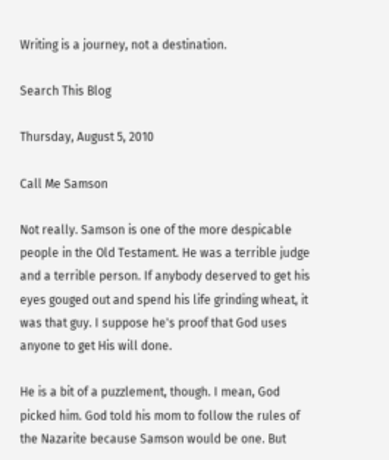Writing is a journey, not a destination.

Search This Blog

Thursday, August 5, 2010

Call Me Samson

Not really. Samson is one of the more despicable people in the Old Testament. He was a terrible judge and a terrible person. If anybody deserved to get his eyes gouged out and spend his life grinding wheat, it was that guy. I suppose he's proof that God uses anyone to get His will done.

He is a bit of a puzzlement, though. I mean, God picked him. God told his mom to follow the rules of the Nazarite because Samson would be one. But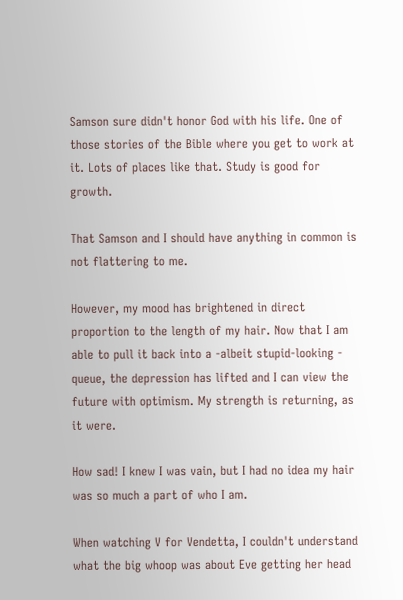Samson sure didn't honor God with his life. One of those stories of the Bible where you get to work at it. Lots of places like that. Study is good for growth.

That Samson and I should have anything in common is not flattering to me.

However, my mood has brightened in direct proportion to the length of my hair. Now that I am able to pull it back into a -albeit stupid-looking - queue, the depression has lifted and I can view the future with optimism. My strength is returning, as it were.

How sad! I knew I was vain, but I had no idea my hair was so much a part of who I am.

When watching V for Vendetta, I couldn't understand what the big whoop was about Eve getting her head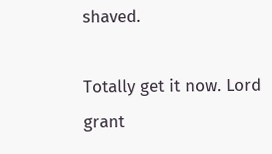shaved.

Totally get it now. Lord grant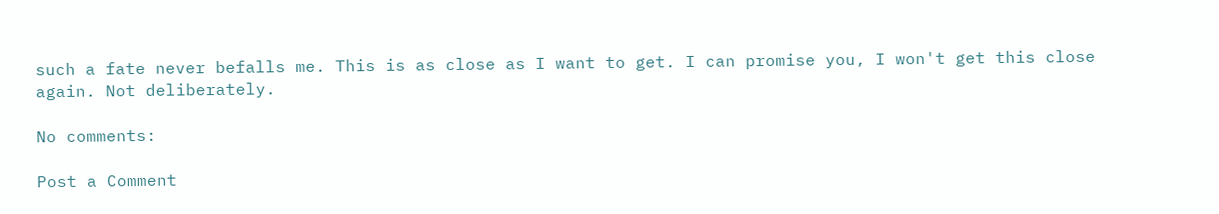such a fate never befalls me. This is as close as I want to get. I can promise you, I won't get this close again. Not deliberately.

No comments:

Post a Comment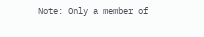Note: Only a member of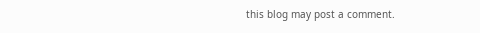this blog may post a comment.